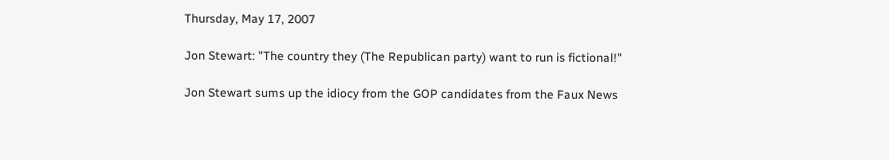Thursday, May 17, 2007

Jon Stewart: "The country they (The Republican party) want to run is fictional!"

Jon Stewart sums up the idiocy from the GOP candidates from the Faux News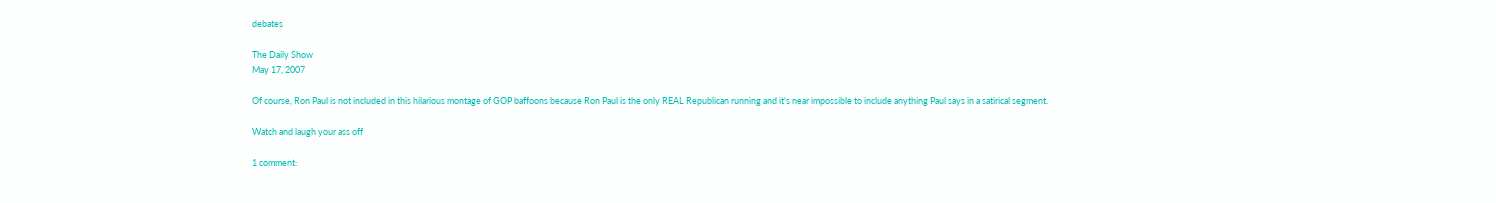debates

The Daily Show
May 17, 2007

Of course, Ron Paul is not included in this hilarious montage of GOP baffoons because Ron Paul is the only REAL Republican running and it's near impossible to include anything Paul says in a satirical segment.

Watch and laugh your ass off

1 comment: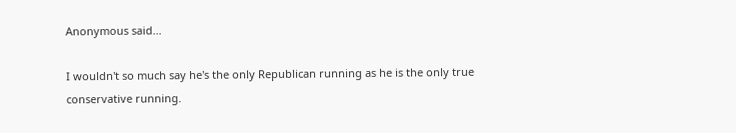Anonymous said...

I wouldn't so much say he's the only Republican running as he is the only true conservative running.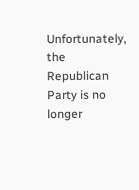Unfortunately, the Republican Party is no longer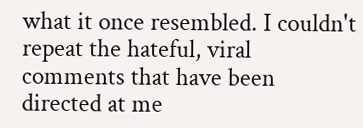what it once resembled. I couldn't repeat the hateful, viral comments that have been directed at me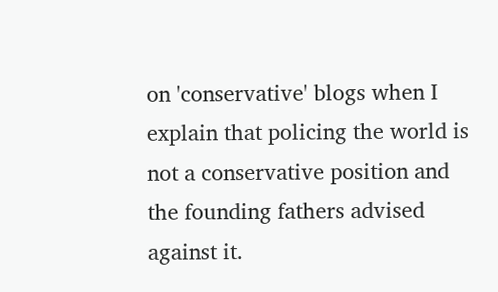on 'conservative' blogs when I explain that policing the world is not a conservative position and the founding fathers advised against it.